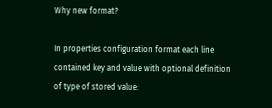Why new format?

In properties configuration format each line contained key and value with optional definition of type of stored value: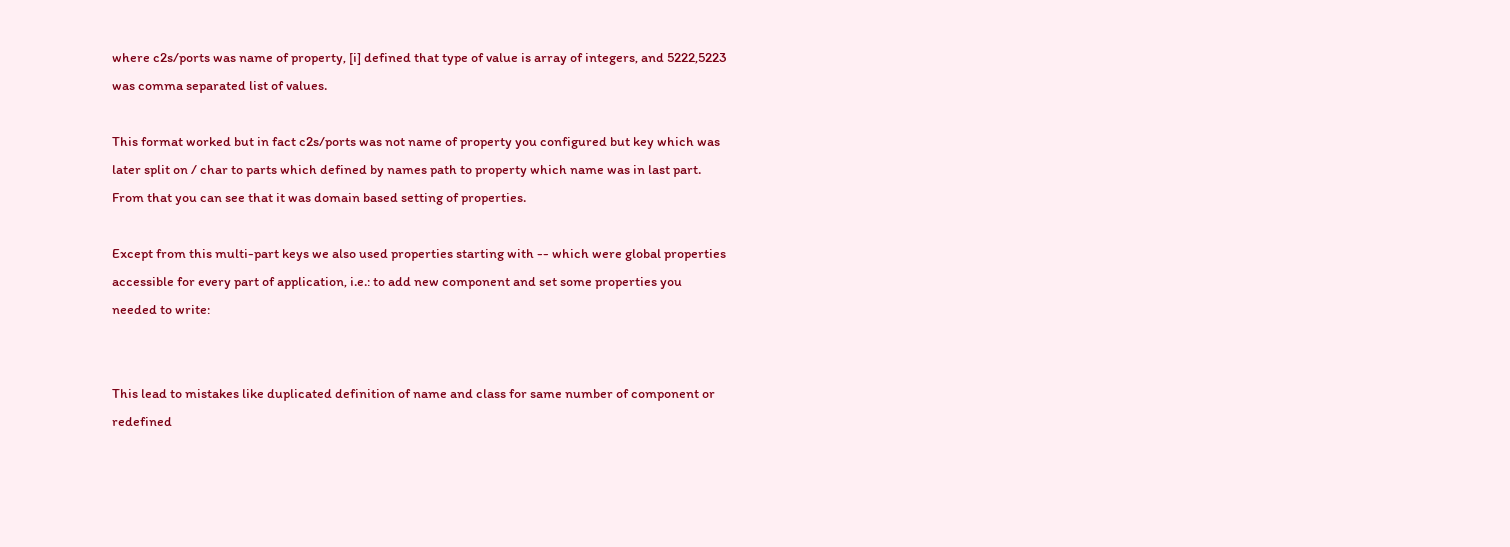where c2s/ports was name of property, [i] defined that type of value is array of integers, and 5222,5223 was comma separated list of values.

This format worked but in fact c2s/ports was not name of property you configured but key which was later split on / char to parts which defined by names path to property which name was in last part. From that you can see that it was domain based setting of properties.

Except from this multi-part keys we also used properties starting with -- which were global properties accessible for every part of application, i.e.: to add new component and set some properties you needed to write:


This lead to mistakes like duplicated definition of name and class for same number of component or redefined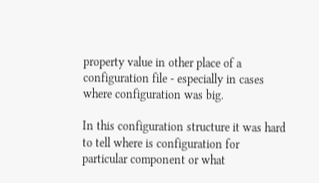property value in other place of a configuration file - especially in cases where configuration was big.

In this configuration structure it was hard to tell where is configuration for particular component or what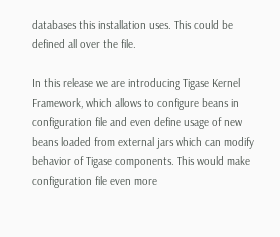databases this installation uses. This could be defined all over the file.

In this release we are introducing Tigase Kernel Framework, which allows to configure beans in configuration file and even define usage of new beans loaded from external jars which can modify behavior of Tigase components. This would make configuration file even more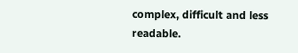complex, difficult and less readable.